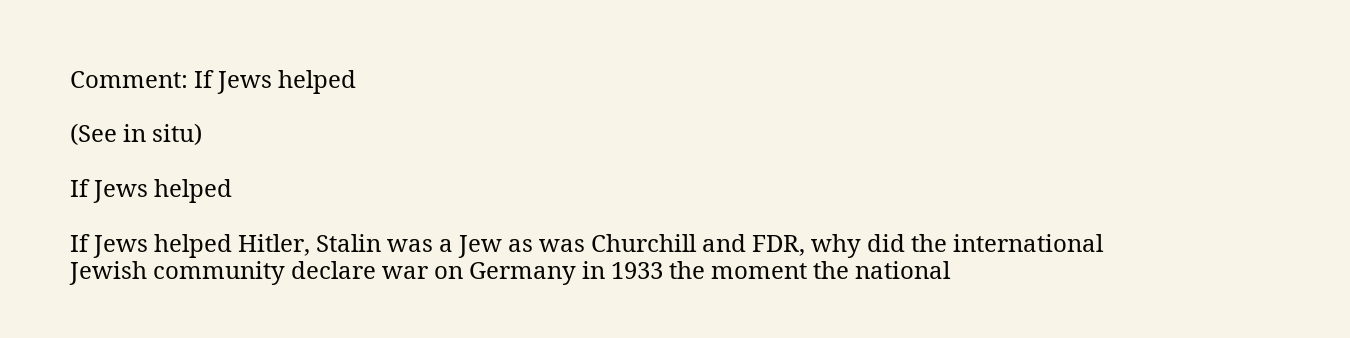Comment: If Jews helped

(See in situ)

If Jews helped

If Jews helped Hitler, Stalin was a Jew as was Churchill and FDR, why did the international Jewish community declare war on Germany in 1933 the moment the national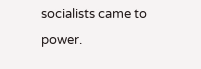socialists came to power.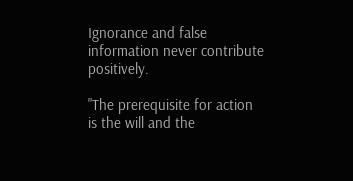Ignorance and false information never contribute positively.

"The prerequisite for action is the will and the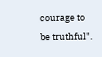courage to be truthful".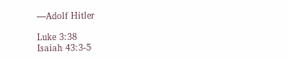—Adolf Hitler

Luke 3:38
Isaiah 43:3-5